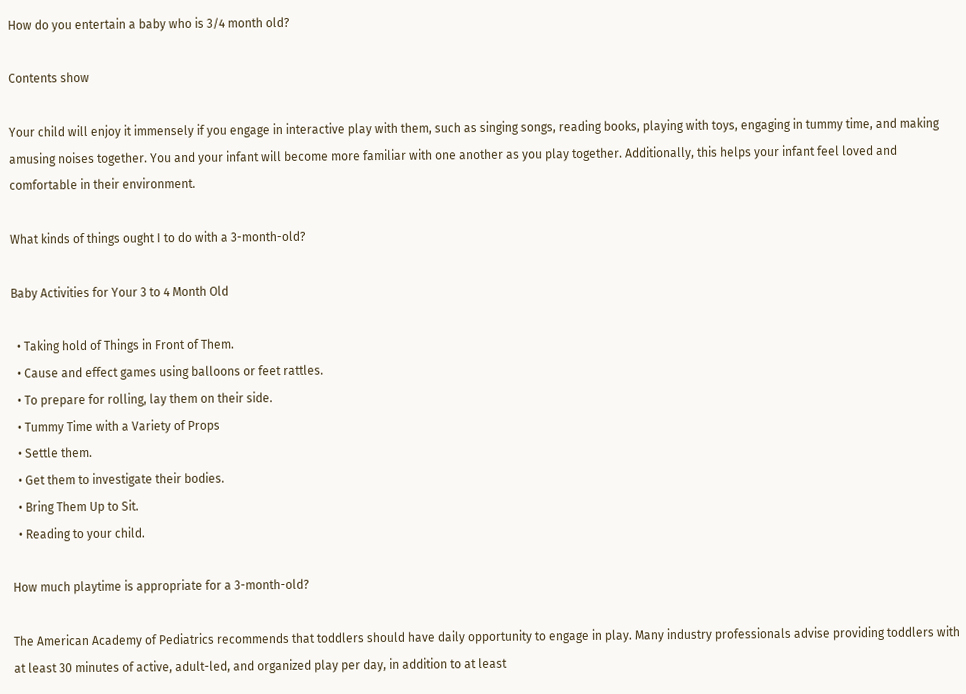How do you entertain a baby who is 3/4 month old?

Contents show

Your child will enjoy it immensely if you engage in interactive play with them, such as singing songs, reading books, playing with toys, engaging in tummy time, and making amusing noises together. You and your infant will become more familiar with one another as you play together. Additionally, this helps your infant feel loved and comfortable in their environment.

What kinds of things ought I to do with a 3-month-old?

Baby Activities for Your 3 to 4 Month Old

  • Taking hold of Things in Front of Them.
  • Cause and effect games using balloons or feet rattles.
  • To prepare for rolling, lay them on their side.
  • Tummy Time with a Variety of Props
  • Settle them.
  • Get them to investigate their bodies.
  • Bring Them Up to Sit.
  • Reading to your child.

How much playtime is appropriate for a 3-month-old?

The American Academy of Pediatrics recommends that toddlers should have daily opportunity to engage in play. Many industry professionals advise providing toddlers with at least 30 minutes of active, adult-led, and organized play per day, in addition to at least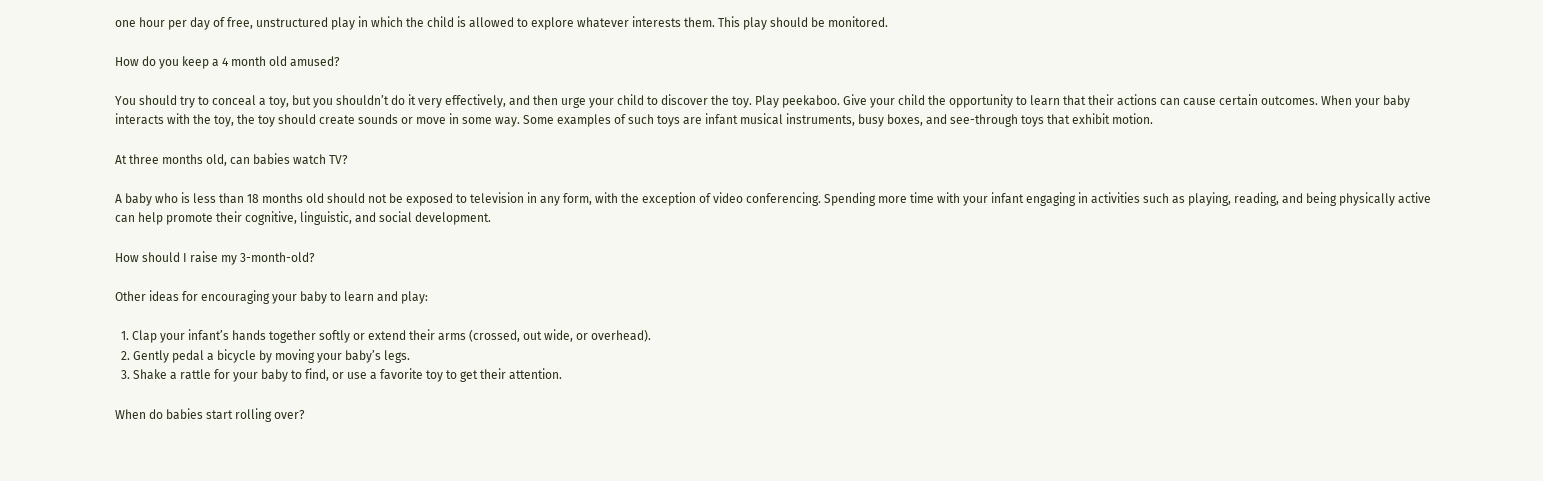one hour per day of free, unstructured play in which the child is allowed to explore whatever interests them. This play should be monitored.

How do you keep a 4 month old amused?

You should try to conceal a toy, but you shouldn’t do it very effectively, and then urge your child to discover the toy. Play peekaboo. Give your child the opportunity to learn that their actions can cause certain outcomes. When your baby interacts with the toy, the toy should create sounds or move in some way. Some examples of such toys are infant musical instruments, busy boxes, and see-through toys that exhibit motion.

At three months old, can babies watch TV?

A baby who is less than 18 months old should not be exposed to television in any form, with the exception of video conferencing. Spending more time with your infant engaging in activities such as playing, reading, and being physically active can help promote their cognitive, linguistic, and social development.

How should I raise my 3-month-old?

Other ideas for encouraging your baby to learn and play:

  1. Clap your infant’s hands together softly or extend their arms (crossed, out wide, or overhead).
  2. Gently pedal a bicycle by moving your baby’s legs.
  3. Shake a rattle for your baby to find, or use a favorite toy to get their attention.

When do babies start rolling over?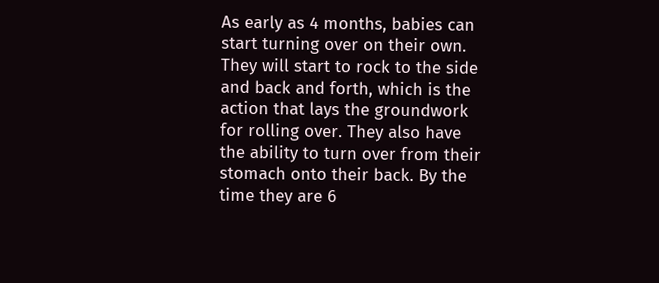As early as 4 months, babies can start turning over on their own. They will start to rock to the side and back and forth, which is the action that lays the groundwork for rolling over. They also have the ability to turn over from their stomach onto their back. By the time they are 6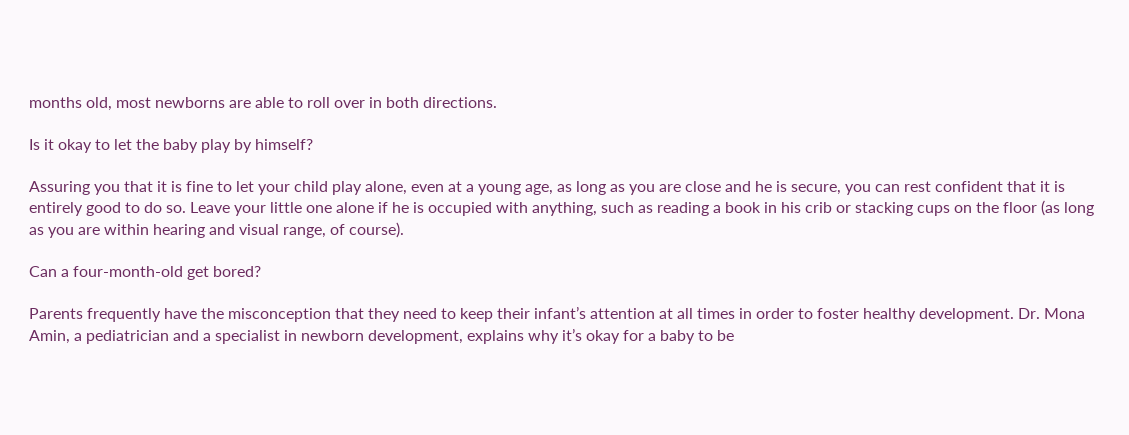months old, most newborns are able to roll over in both directions.

Is it okay to let the baby play by himself?

Assuring you that it is fine to let your child play alone, even at a young age, as long as you are close and he is secure, you can rest confident that it is entirely good to do so. Leave your little one alone if he is occupied with anything, such as reading a book in his crib or stacking cups on the floor (as long as you are within hearing and visual range, of course).

Can a four-month-old get bored?

Parents frequently have the misconception that they need to keep their infant’s attention at all times in order to foster healthy development. Dr. Mona Amin, a pediatrician and a specialist in newborn development, explains why it’s okay for a baby to be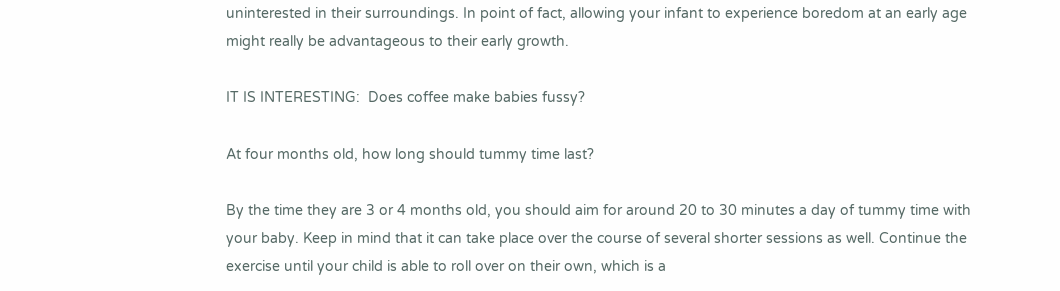uninterested in their surroundings. In point of fact, allowing your infant to experience boredom at an early age might really be advantageous to their early growth.

IT IS INTERESTING:  Does coffee make babies fussy?

At four months old, how long should tummy time last?

By the time they are 3 or 4 months old, you should aim for around 20 to 30 minutes a day of tummy time with your baby. Keep in mind that it can take place over the course of several shorter sessions as well. Continue the exercise until your child is able to roll over on their own, which is a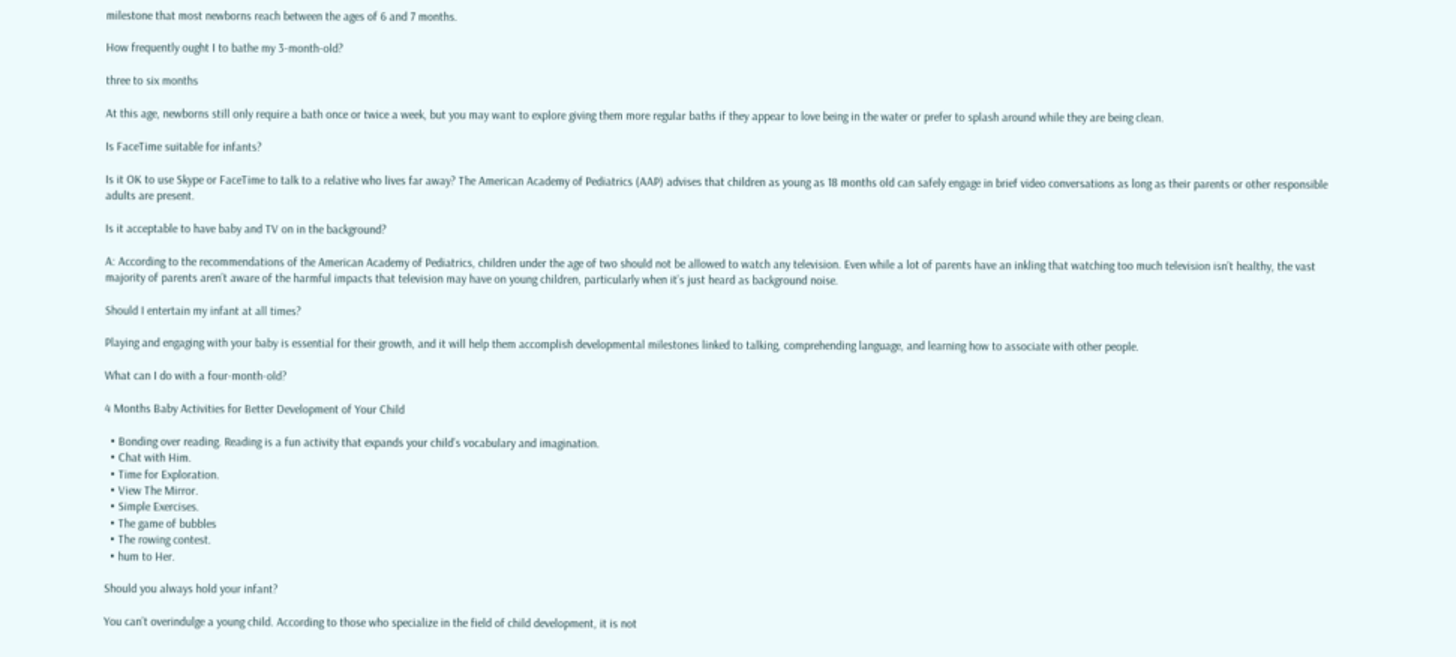milestone that most newborns reach between the ages of 6 and 7 months.

How frequently ought I to bathe my 3-month-old?

three to six months

At this age, newborns still only require a bath once or twice a week, but you may want to explore giving them more regular baths if they appear to love being in the water or prefer to splash around while they are being clean.

Is FaceTime suitable for infants?

Is it OK to use Skype or FaceTime to talk to a relative who lives far away? The American Academy of Pediatrics (AAP) advises that children as young as 18 months old can safely engage in brief video conversations as long as their parents or other responsible adults are present.

Is it acceptable to have baby and TV on in the background?

A: According to the recommendations of the American Academy of Pediatrics, children under the age of two should not be allowed to watch any television. Even while a lot of parents have an inkling that watching too much television isn’t healthy, the vast majority of parents aren’t aware of the harmful impacts that television may have on young children, particularly when it’s just heard as background noise.

Should I entertain my infant at all times?

Playing and engaging with your baby is essential for their growth, and it will help them accomplish developmental milestones linked to talking, comprehending language, and learning how to associate with other people.

What can I do with a four-month-old?

4 Months Baby Activities for Better Development of Your Child

  • Bonding over reading. Reading is a fun activity that expands your child’s vocabulary and imagination.
  • Chat with Him.
  • Time for Exploration.
  • View The Mirror.
  • Simple Exercises.
  • The game of bubbles
  • The rowing contest.
  • hum to Her.

Should you always hold your infant?

You can’t overindulge a young child. According to those who specialize in the field of child development, it is not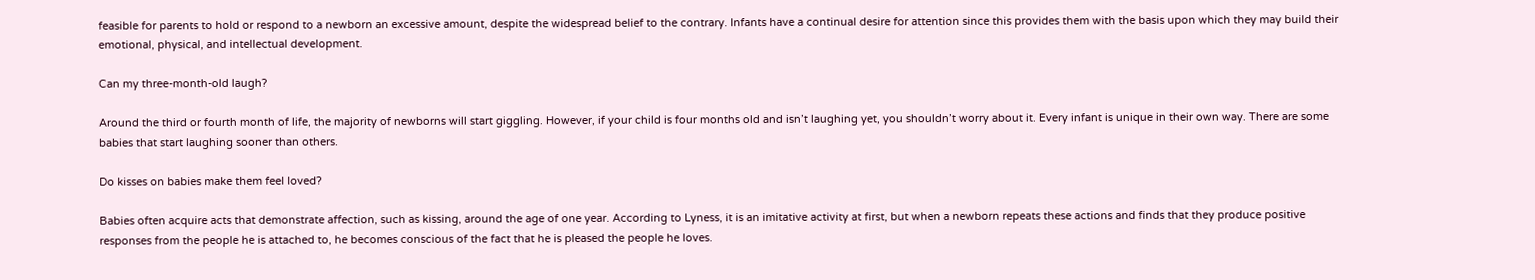feasible for parents to hold or respond to a newborn an excessive amount, despite the widespread belief to the contrary. Infants have a continual desire for attention since this provides them with the basis upon which they may build their emotional, physical, and intellectual development.

Can my three-month-old laugh?

Around the third or fourth month of life, the majority of newborns will start giggling. However, if your child is four months old and isn’t laughing yet, you shouldn’t worry about it. Every infant is unique in their own way. There are some babies that start laughing sooner than others.

Do kisses on babies make them feel loved?

Babies often acquire acts that demonstrate affection, such as kissing, around the age of one year. According to Lyness, it is an imitative activity at first, but when a newborn repeats these actions and finds that they produce positive responses from the people he is attached to, he becomes conscious of the fact that he is pleased the people he loves.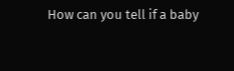How can you tell if a baby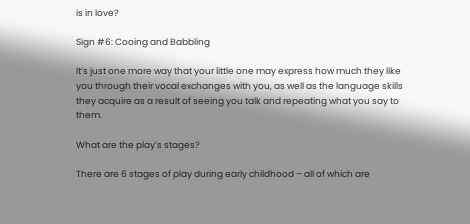is in love?

Sign #6: Cooing and Babbling

It’s just one more way that your little one may express how much they like you through their vocal exchanges with you, as well as the language skills they acquire as a result of seeing you talk and repeating what you say to them.

What are the play’s stages?

There are 6 stages of play during early childhood – all of which are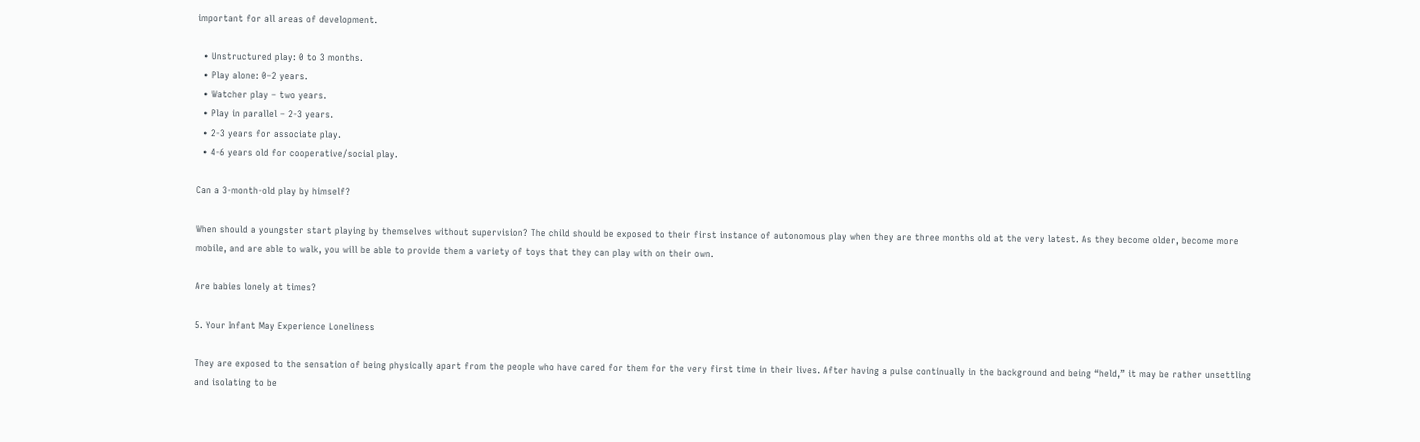important for all areas of development.

  • Unstructured play: 0 to 3 months.
  • Play alone: 0–2 years.
  • Watcher play – two years.
  • Play in parallel – 2-3 years.
  • 2-3 years for associate play.
  • 4-6 years old for cooperative/social play.

Can a 3-month-old play by himself?

When should a youngster start playing by themselves without supervision? The child should be exposed to their first instance of autonomous play when they are three months old at the very latest. As they become older, become more mobile, and are able to walk, you will be able to provide them a variety of toys that they can play with on their own.

Are babies lonely at times?

5. Your Infant May Experience Loneliness

They are exposed to the sensation of being physically apart from the people who have cared for them for the very first time in their lives. After having a pulse continually in the background and being “held,” it may be rather unsettling and isolating to be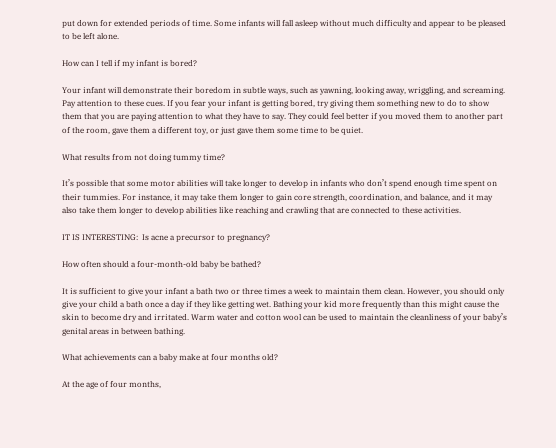put down for extended periods of time. Some infants will fall asleep without much difficulty and appear to be pleased to be left alone.

How can I tell if my infant is bored?

Your infant will demonstrate their boredom in subtle ways, such as yawning, looking away, wriggling, and screaming. Pay attention to these cues. If you fear your infant is getting bored, try giving them something new to do to show them that you are paying attention to what they have to say. They could feel better if you moved them to another part of the room, gave them a different toy, or just gave them some time to be quiet.

What results from not doing tummy time?

It’s possible that some motor abilities will take longer to develop in infants who don’t spend enough time spent on their tummies. For instance, it may take them longer to gain core strength, coordination, and balance, and it may also take them longer to develop abilities like reaching and crawling that are connected to these activities.

IT IS INTERESTING:  Is acne a precursor to pregnancy?

How often should a four-month-old baby be bathed?

It is sufficient to give your infant a bath two or three times a week to maintain them clean. However, you should only give your child a bath once a day if they like getting wet. Bathing your kid more frequently than this might cause the skin to become dry and irritated. Warm water and cotton wool can be used to maintain the cleanliness of your baby’s genital areas in between bathing.

What achievements can a baby make at four months old?

At the age of four months,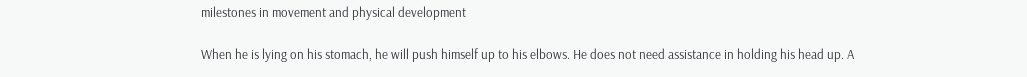milestones in movement and physical development

When he is lying on his stomach, he will push himself up to his elbows. He does not need assistance in holding his head up. A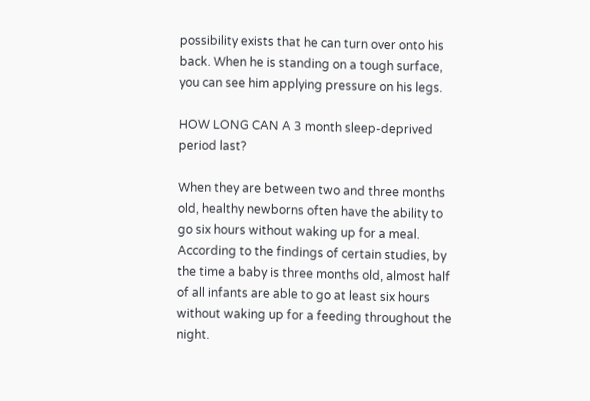possibility exists that he can turn over onto his back. When he is standing on a tough surface, you can see him applying pressure on his legs.

HOW LONG CAN A 3 month sleep-deprived period last?

When they are between two and three months old, healthy newborns often have the ability to go six hours without waking up for a meal. According to the findings of certain studies, by the time a baby is three months old, almost half of all infants are able to go at least six hours without waking up for a feeding throughout the night.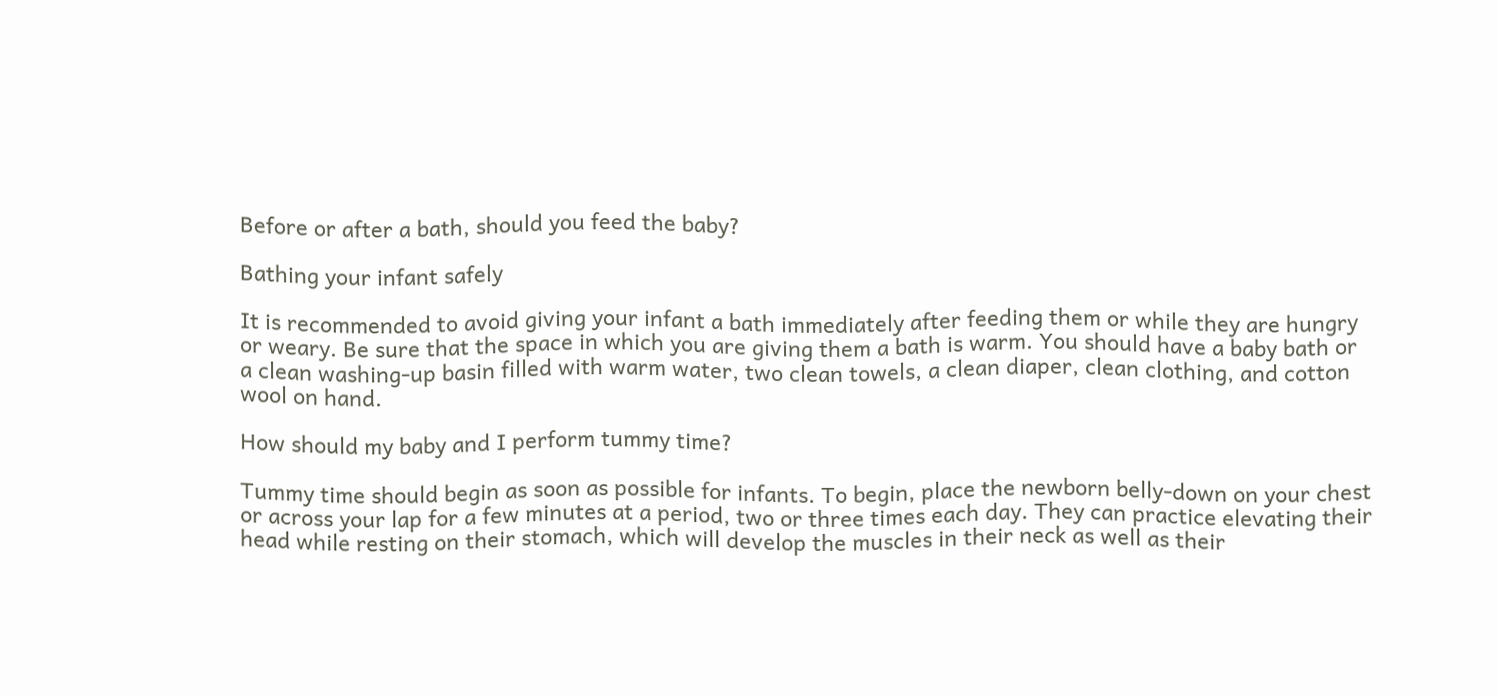Before or after a bath, should you feed the baby?

Bathing your infant safely

It is recommended to avoid giving your infant a bath immediately after feeding them or while they are hungry or weary. Be sure that the space in which you are giving them a bath is warm. You should have a baby bath or a clean washing-up basin filled with warm water, two clean towels, a clean diaper, clean clothing, and cotton wool on hand.

How should my baby and I perform tummy time?

Tummy time should begin as soon as possible for infants. To begin, place the newborn belly-down on your chest or across your lap for a few minutes at a period, two or three times each day. They can practice elevating their head while resting on their stomach, which will develop the muscles in their neck as well as their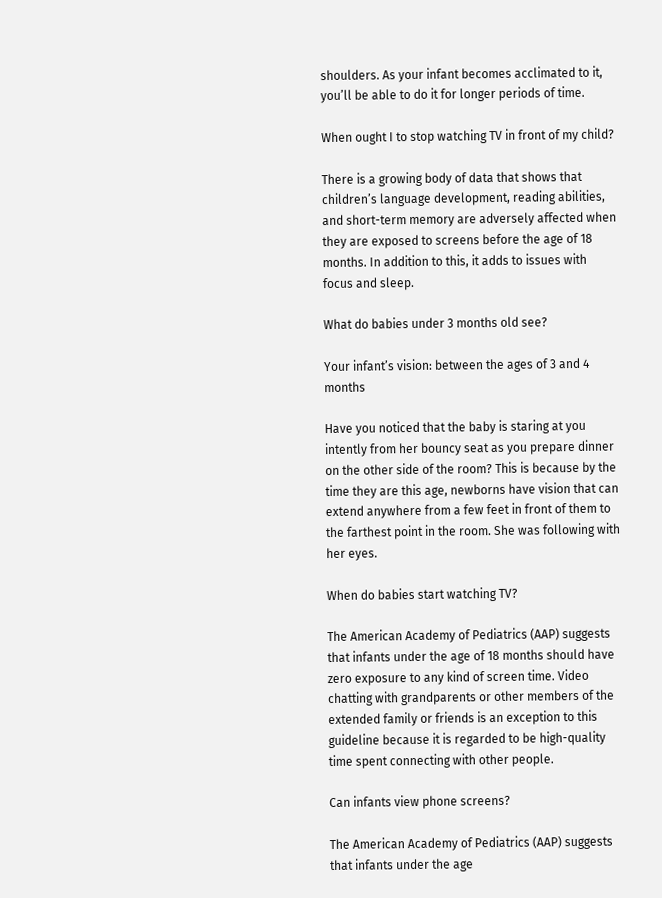shoulders. As your infant becomes acclimated to it, you’ll be able to do it for longer periods of time.

When ought I to stop watching TV in front of my child?

There is a growing body of data that shows that children’s language development, reading abilities, and short-term memory are adversely affected when they are exposed to screens before the age of 18 months. In addition to this, it adds to issues with focus and sleep.

What do babies under 3 months old see?

Your infant’s vision: between the ages of 3 and 4 months

Have you noticed that the baby is staring at you intently from her bouncy seat as you prepare dinner on the other side of the room? This is because by the time they are this age, newborns have vision that can extend anywhere from a few feet in front of them to the farthest point in the room. She was following with her eyes.

When do babies start watching TV?

The American Academy of Pediatrics (AAP) suggests that infants under the age of 18 months should have zero exposure to any kind of screen time. Video chatting with grandparents or other members of the extended family or friends is an exception to this guideline because it is regarded to be high-quality time spent connecting with other people.

Can infants view phone screens?

The American Academy of Pediatrics (AAP) suggests that infants under the age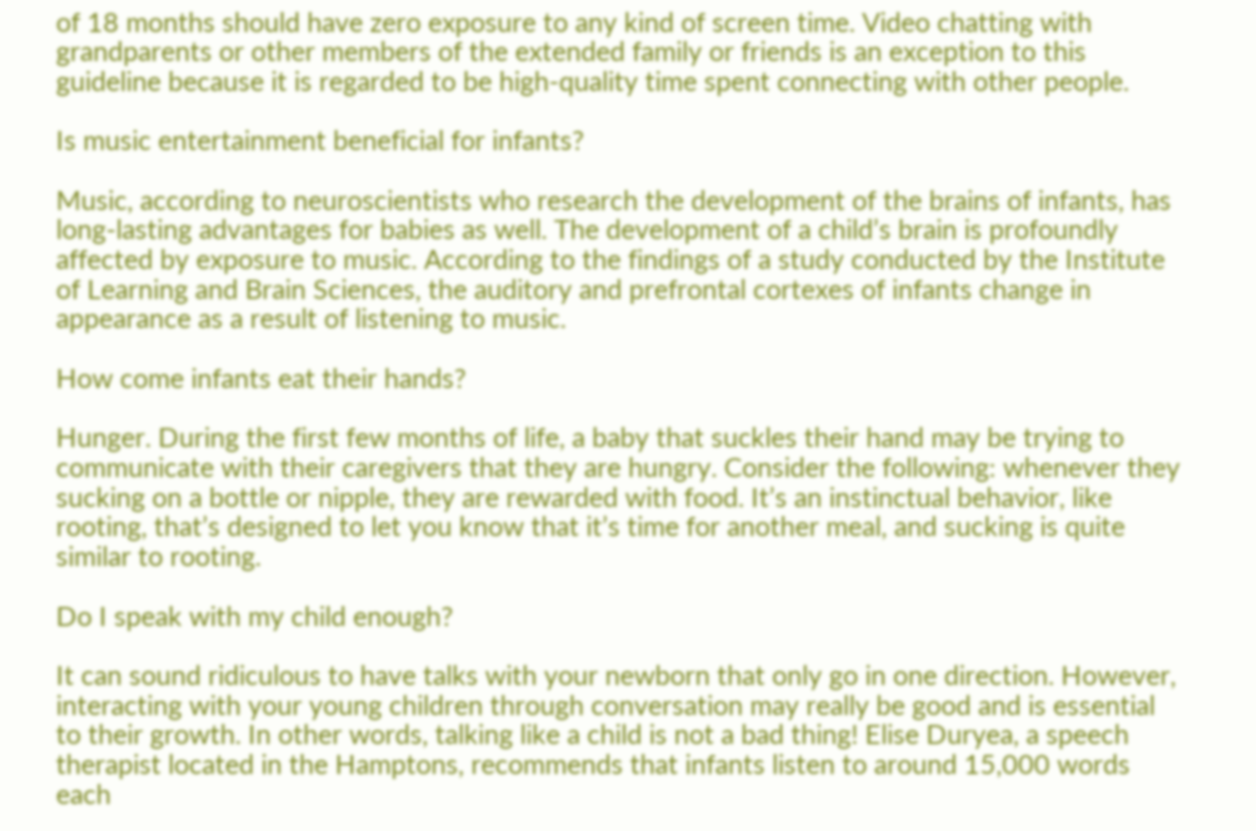of 18 months should have zero exposure to any kind of screen time. Video chatting with grandparents or other members of the extended family or friends is an exception to this guideline because it is regarded to be high-quality time spent connecting with other people.

Is music entertainment beneficial for infants?

Music, according to neuroscientists who research the development of the brains of infants, has long-lasting advantages for babies as well. The development of a child’s brain is profoundly affected by exposure to music. According to the findings of a study conducted by the Institute of Learning and Brain Sciences, the auditory and prefrontal cortexes of infants change in appearance as a result of listening to music.

How come infants eat their hands?

Hunger. During the first few months of life, a baby that suckles their hand may be trying to communicate with their caregivers that they are hungry. Consider the following: whenever they sucking on a bottle or nipple, they are rewarded with food. It’s an instinctual behavior, like rooting, that’s designed to let you know that it’s time for another meal, and sucking is quite similar to rooting.

Do I speak with my child enough?

It can sound ridiculous to have talks with your newborn that only go in one direction. However, interacting with your young children through conversation may really be good and is essential to their growth. In other words, talking like a child is not a bad thing! Elise Duryea, a speech therapist located in the Hamptons, recommends that infants listen to around 15,000 words each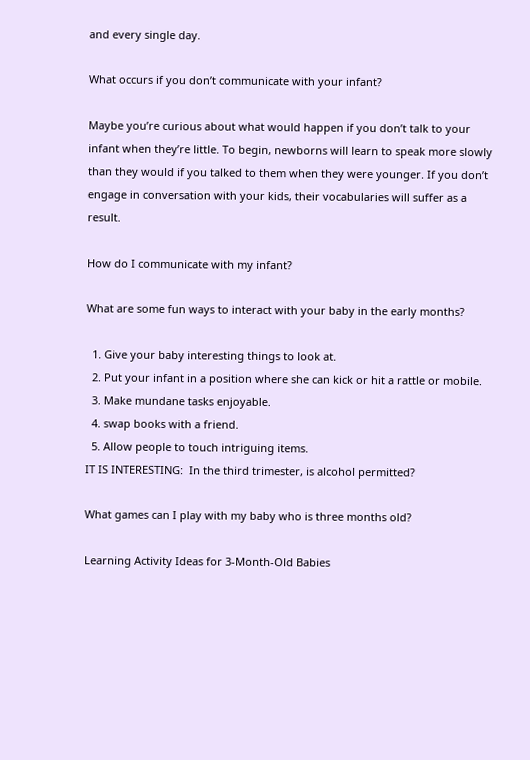and every single day.

What occurs if you don’t communicate with your infant?

Maybe you’re curious about what would happen if you don’t talk to your infant when they’re little. To begin, newborns will learn to speak more slowly than they would if you talked to them when they were younger. If you don’t engage in conversation with your kids, their vocabularies will suffer as a result.

How do I communicate with my infant?

What are some fun ways to interact with your baby in the early months?

  1. Give your baby interesting things to look at.
  2. Put your infant in a position where she can kick or hit a rattle or mobile.
  3. Make mundane tasks enjoyable.
  4. swap books with a friend.
  5. Allow people to touch intriguing items.
IT IS INTERESTING:  In the third trimester, is alcohol permitted?

What games can I play with my baby who is three months old?

Learning Activity Ideas for 3-Month-Old Babies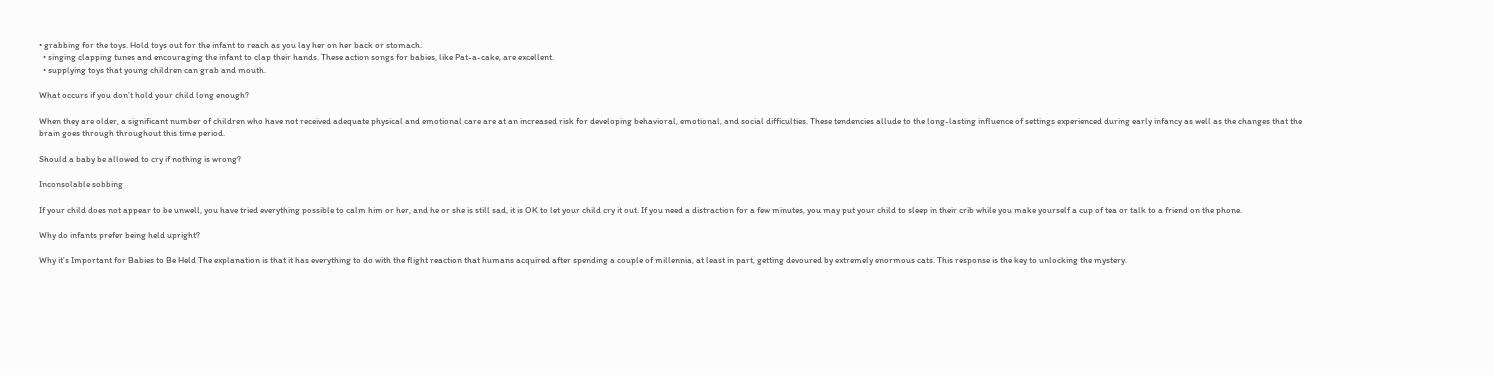• grabbing for the toys. Hold toys out for the infant to reach as you lay her on her back or stomach.
  • singing clapping tunes and encouraging the infant to clap their hands. These action songs for babies, like Pat-a-cake, are excellent.
  • supplying toys that young children can grab and mouth.

What occurs if you don’t hold your child long enough?

When they are older, a significant number of children who have not received adequate physical and emotional care are at an increased risk for developing behavioral, emotional, and social difficulties. These tendencies allude to the long-lasting influence of settings experienced during early infancy as well as the changes that the brain goes through throughout this time period.

Should a baby be allowed to cry if nothing is wrong?

Inconsolable sobbing

If your child does not appear to be unwell, you have tried everything possible to calm him or her, and he or she is still sad, it is OK to let your child cry it out. If you need a distraction for a few minutes, you may put your child to sleep in their crib while you make yourself a cup of tea or talk to a friend on the phone.

Why do infants prefer being held upright?

Why it’s Important for Babies to Be Held The explanation is that it has everything to do with the flight reaction that humans acquired after spending a couple of millennia, at least in part, getting devoured by extremely enormous cats. This response is the key to unlocking the mystery.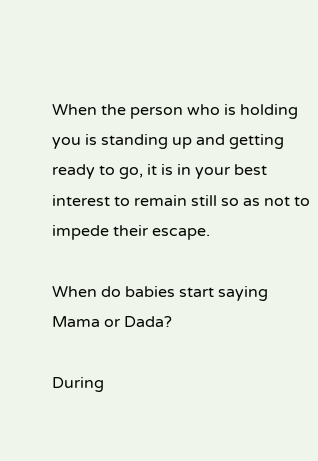When the person who is holding you is standing up and getting ready to go, it is in your best interest to remain still so as not to impede their escape.

When do babies start saying Mama or Dada?

During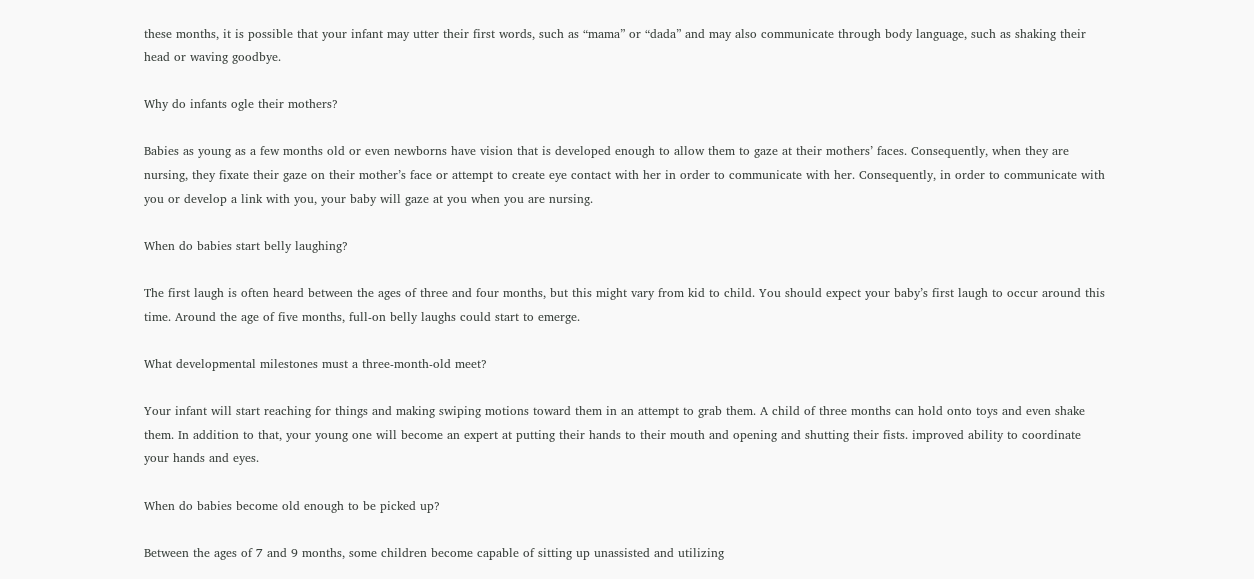these months, it is possible that your infant may utter their first words, such as “mama” or “dada” and may also communicate through body language, such as shaking their head or waving goodbye.

Why do infants ogle their mothers?

Babies as young as a few months old or even newborns have vision that is developed enough to allow them to gaze at their mothers’ faces. Consequently, when they are nursing, they fixate their gaze on their mother’s face or attempt to create eye contact with her in order to communicate with her. Consequently, in order to communicate with you or develop a link with you, your baby will gaze at you when you are nursing.

When do babies start belly laughing?

The first laugh is often heard between the ages of three and four months, but this might vary from kid to child. You should expect your baby’s first laugh to occur around this time. Around the age of five months, full-on belly laughs could start to emerge.

What developmental milestones must a three-month-old meet?

Your infant will start reaching for things and making swiping motions toward them in an attempt to grab them. A child of three months can hold onto toys and even shake them. In addition to that, your young one will become an expert at putting their hands to their mouth and opening and shutting their fists. improved ability to coordinate your hands and eyes.

When do babies become old enough to be picked up?

Between the ages of 7 and 9 months, some children become capable of sitting up unassisted and utilizing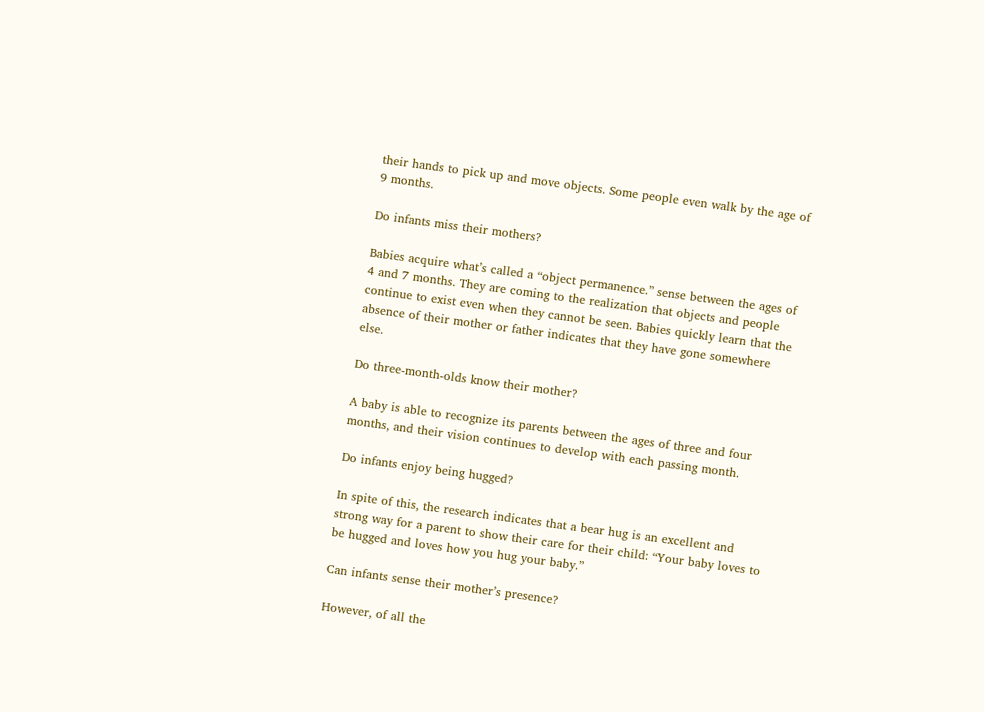their hands to pick up and move objects. Some people even walk by the age of 9 months.

Do infants miss their mothers?

Babies acquire what’s called a “object permanence.” sense between the ages of 4 and 7 months. They are coming to the realization that objects and people continue to exist even when they cannot be seen. Babies quickly learn that the absence of their mother or father indicates that they have gone somewhere else.

Do three-month-olds know their mother?

A baby is able to recognize its parents between the ages of three and four months, and their vision continues to develop with each passing month.

Do infants enjoy being hugged?

In spite of this, the research indicates that a bear hug is an excellent and strong way for a parent to show their care for their child: “Your baby loves to be hugged and loves how you hug your baby.”

Can infants sense their mother’s presence?

However, of all the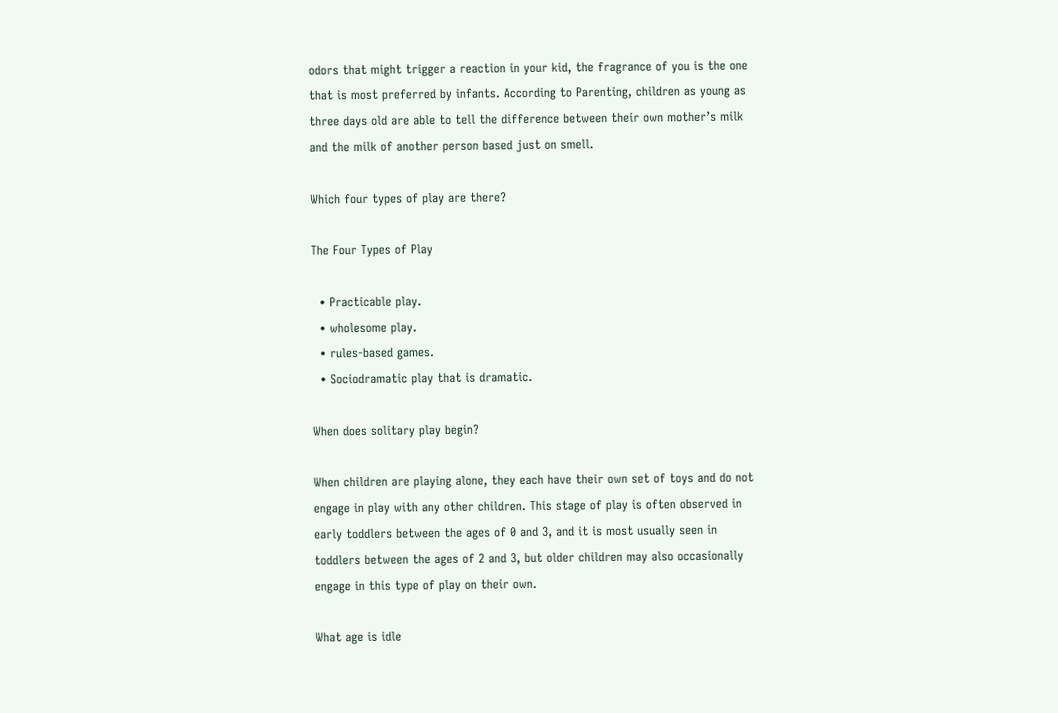odors that might trigger a reaction in your kid, the fragrance of you is the one that is most preferred by infants. According to Parenting, children as young as three days old are able to tell the difference between their own mother’s milk and the milk of another person based just on smell.

Which four types of play are there?

The Four Types of Play

  • Practicable play.
  • wholesome play.
  • rules-based games.
  • Sociodramatic play that is dramatic.

When does solitary play begin?

When children are playing alone, they each have their own set of toys and do not engage in play with any other children. This stage of play is often observed in early toddlers between the ages of 0 and 3, and it is most usually seen in toddlers between the ages of 2 and 3, but older children may also occasionally engage in this type of play on their own.

What age is idle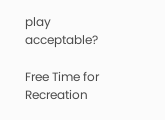play acceptable?

Free Time for Recreation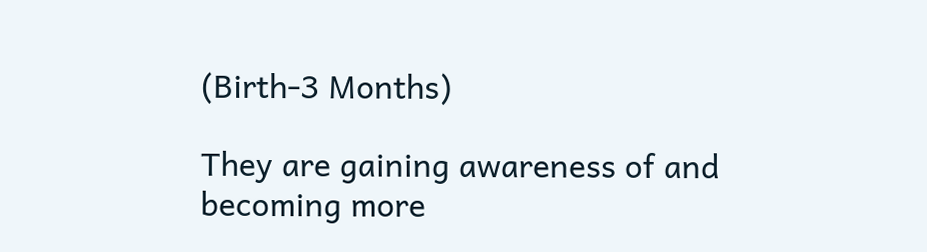(Birth-3 Months)

They are gaining awareness of and becoming more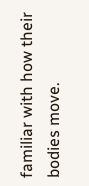familiar with how their bodies move.